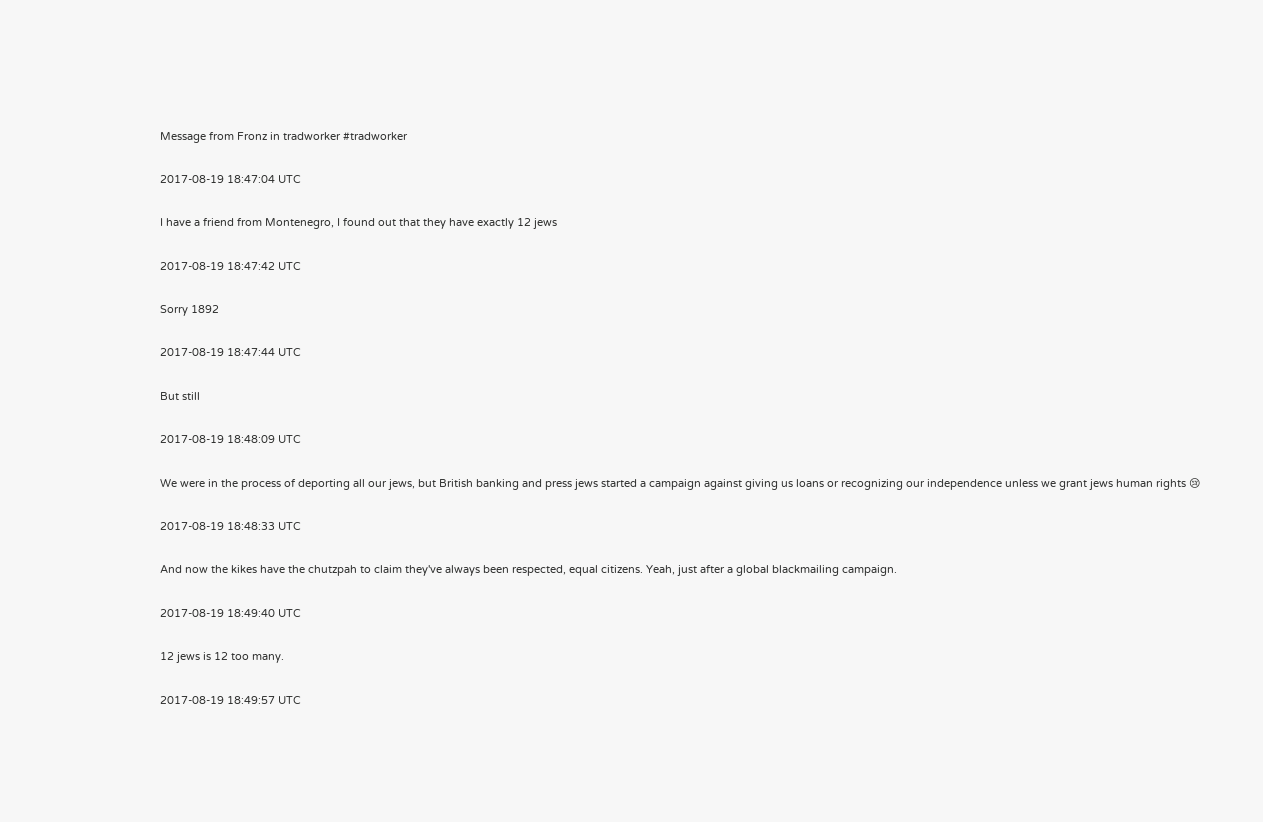Message from Fronz in tradworker #tradworker

2017-08-19 18:47:04 UTC

I have a friend from Montenegro, I found out that they have exactly 12 jews

2017-08-19 18:47:42 UTC

Sorry 1892

2017-08-19 18:47:44 UTC

But still

2017-08-19 18:48:09 UTC

We were in the process of deporting all our jews, but British banking and press jews started a campaign against giving us loans or recognizing our independence unless we grant jews human rights 😢

2017-08-19 18:48:33 UTC

And now the kikes have the chutzpah to claim they've always been respected, equal citizens. Yeah, just after a global blackmailing campaign.

2017-08-19 18:49:40 UTC

12 jews is 12 too many.

2017-08-19 18:49:57 UTC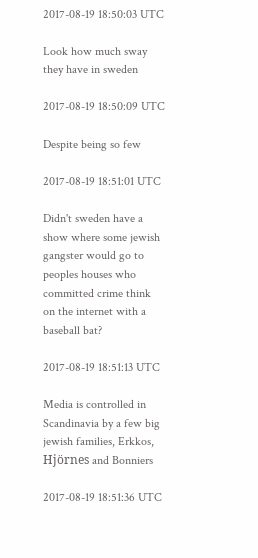2017-08-19 18:50:03 UTC

Look how much sway they have in sweden

2017-08-19 18:50:09 UTC

Despite being so few

2017-08-19 18:51:01 UTC

Didn't sweden have a show where some jewish gangster would go to peoples houses who committed crime think on the internet with a baseball bat?

2017-08-19 18:51:13 UTC

Media is controlled in Scandinavia by a few big jewish families, Erkkos, Hjörnes and Bonniers

2017-08-19 18:51:36 UTC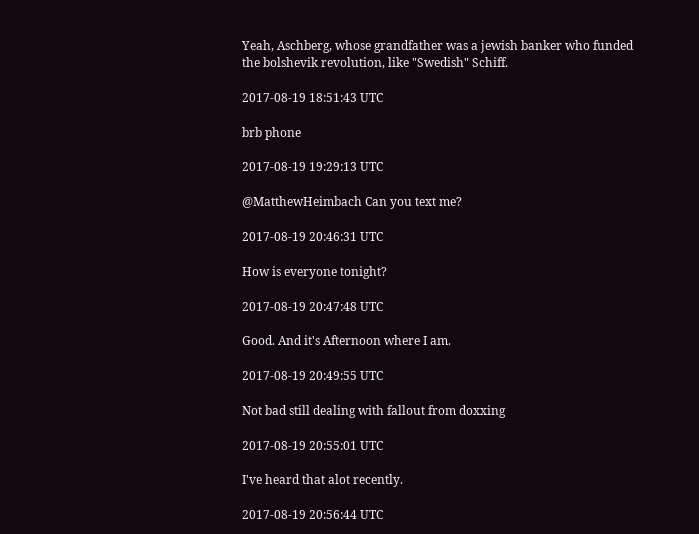Yeah, Aschberg, whose grandfather was a jewish banker who funded the bolshevik revolution, like "Swedish" Schiff.

2017-08-19 18:51:43 UTC

brb phone

2017-08-19 19:29:13 UTC

@MatthewHeimbach Can you text me?

2017-08-19 20:46:31 UTC

How is everyone tonight?

2017-08-19 20:47:48 UTC

Good. And it's Afternoon where I am.

2017-08-19 20:49:55 UTC

Not bad still dealing with fallout from doxxing

2017-08-19 20:55:01 UTC

I've heard that alot recently.

2017-08-19 20:56:44 UTC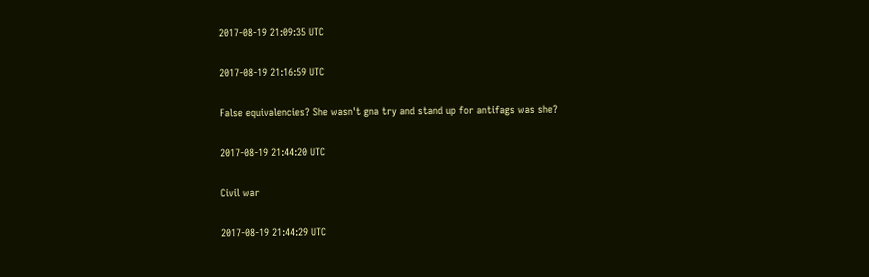2017-08-19 21:09:35 UTC

2017-08-19 21:16:59 UTC

False equivalencies? She wasn't gna try and stand up for antifags was she?

2017-08-19 21:44:20 UTC

Civil war

2017-08-19 21:44:29 UTC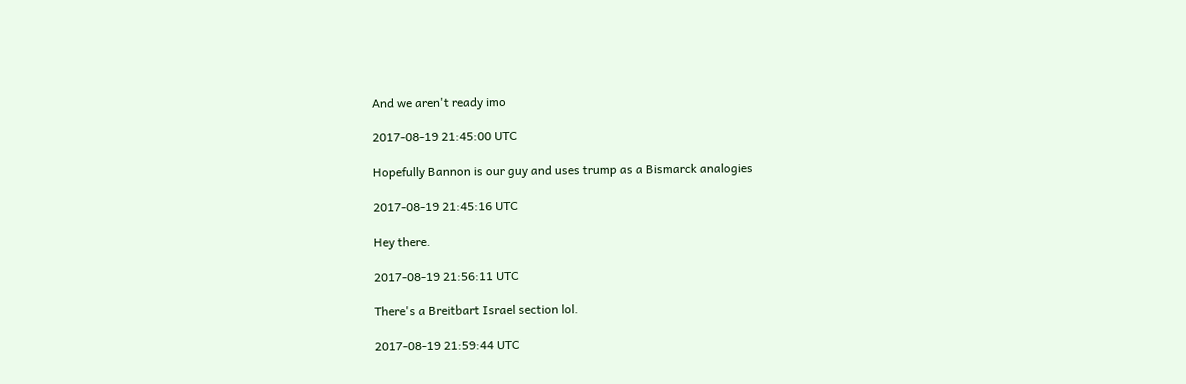And we aren't ready imo

2017-08-19 21:45:00 UTC

Hopefully Bannon is our guy and uses trump as a Bismarck analogies

2017-08-19 21:45:16 UTC

Hey there.

2017-08-19 21:56:11 UTC

There's a Breitbart Israel section lol.

2017-08-19 21:59:44 UTC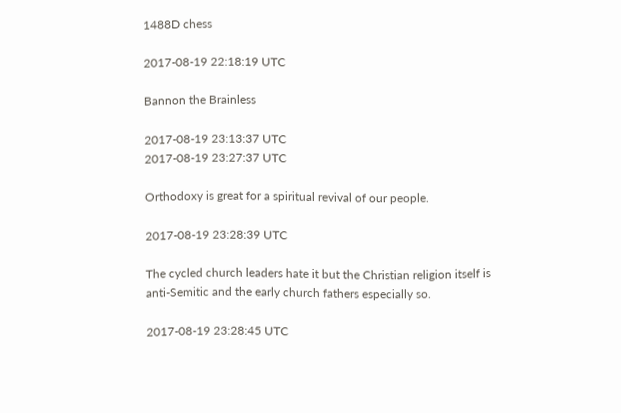1488D chess

2017-08-19 22:18:19 UTC

Bannon the Brainless

2017-08-19 23:13:37 UTC
2017-08-19 23:27:37 UTC

Orthodoxy is great for a spiritual revival of our people.

2017-08-19 23:28:39 UTC

The cycled church leaders hate it but the Christian religion itself is anti-Semitic and the early church fathers especially so.

2017-08-19 23:28:45 UTC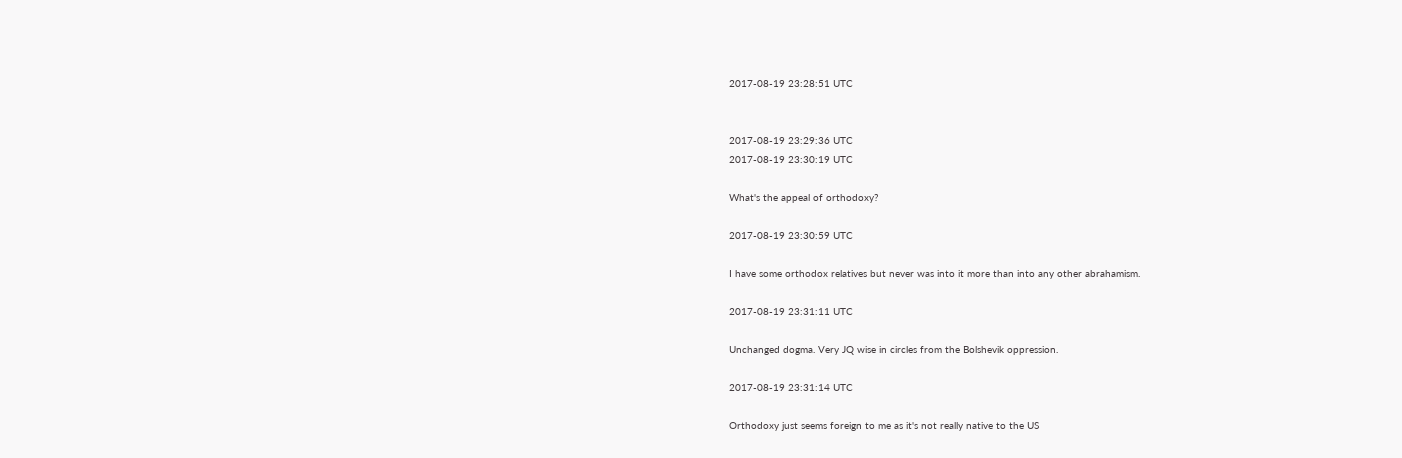2017-08-19 23:28:51 UTC


2017-08-19 23:29:36 UTC
2017-08-19 23:30:19 UTC

What's the appeal of orthodoxy?

2017-08-19 23:30:59 UTC

I have some orthodox relatives but never was into it more than into any other abrahamism.

2017-08-19 23:31:11 UTC

Unchanged dogma. Very JQ wise in circles from the Bolshevik oppression.

2017-08-19 23:31:14 UTC

Orthodoxy just seems foreign to me as it's not really native to the US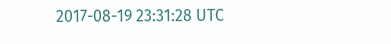2017-08-19 23:31:28 UTC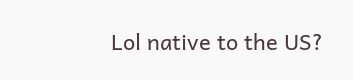Lol native to the US?